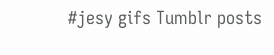#jesy gifs Tumblr posts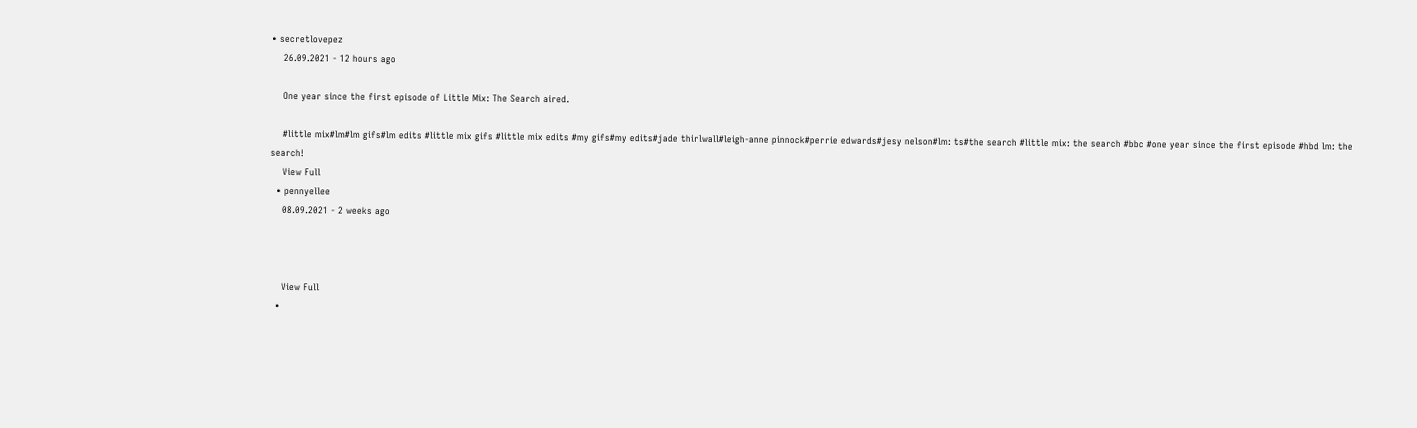• secretlovepez
    26.09.2021 - 12 hours ago

    One year since the first episode of Little Mix: The Search aired.

    #little mix#lm#lm gifs#lm edits #little mix gifs #little mix edits #my gifs#my edits#jade thirlwall#leigh-anne pinnock#perrie edwards#jesy nelson#lm: ts#the search #little mix: the search #bbc #one year since the first episode #hbd lm: the search!
    View Full
  • pennyellee
    08.09.2021 - 2 weeks ago



    View Full
  •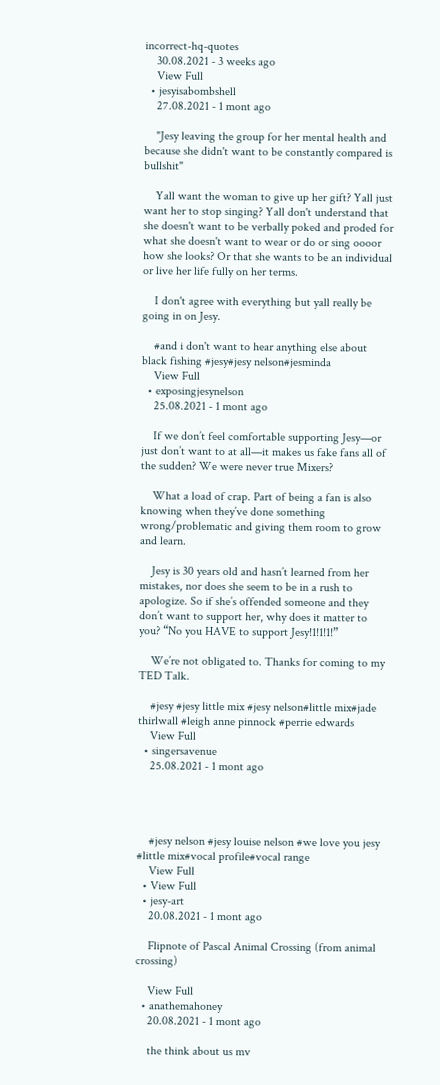incorrect-hq-quotes
    30.08.2021 - 3 weeks ago
    View Full
  • jesyisabombshell
    27.08.2021 - 1 mont ago

    "Jesy leaving the group for her mental health and because she didn't want to be constantly compared is bullshit"

    Yall want the woman to give up her gift? Yall just want her to stop singing? Yall don't understand that she doesn't want to be verbally poked and proded for what she doesn't want to wear or do or sing oooor how she looks? Or that she wants to be an individual or live her life fully on her terms.

    I don't agree with everything but yall really be going in on Jesy.

    #and i don't want to hear anything else about black fishing #jesy#jesy nelson#jesminda
    View Full
  • exposingjesynelson
    25.08.2021 - 1 mont ago

    If we don’t feel comfortable supporting Jesy—or just don’t want to at all—it makes us fake fans all of the sudden? We were never true Mixers?

    What a load of crap. Part of being a fan is also knowing when they’ve done something wrong/problematic and giving them room to grow and learn.

    Jesy is 30 years old and hasn’t learned from her mistakes, nor does she seem to be in a rush to apologize. So if she’s offended someone and they don’t want to support her, why does it matter to you? “No you HAVE to support Jesy!1!1!1!”

    We’re not obligated to. Thanks for coming to my TED Talk.

    #jesy #jesy little mix #jesy nelson#little mix#jade thirlwall #leigh anne pinnock #perrie edwards
    View Full
  • singersavenue
    25.08.2021 - 1 mont ago




    #jesy nelson #jesy louise nelson #we love you jesy #little mix#vocal profile#vocal range
    View Full
  • View Full
  • jesy-art
    20.08.2021 - 1 mont ago

    Flipnote of Pascal Animal Crossing (from animal crossing)

    View Full
  • anathemahoney
    20.08.2021 - 1 mont ago

    the think about us mv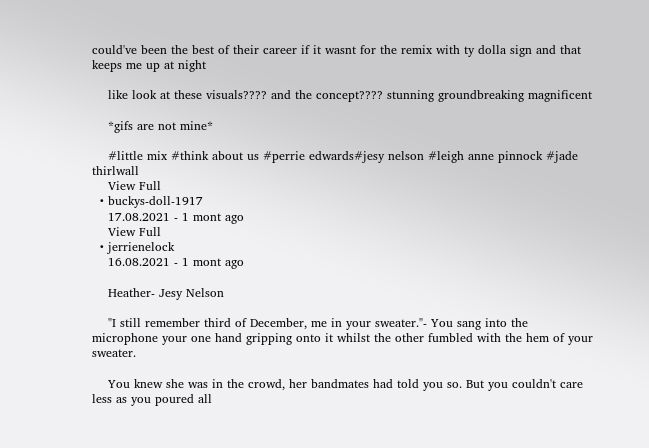could've been the best of their career if it wasnt for the remix with ty dolla sign and that keeps me up at night

    like look at these visuals???? and the concept???? stunning groundbreaking magnificent

    *gifs are not mine*

    #little mix #think about us #perrie edwards#jesy nelson #leigh anne pinnock #jade thirlwall
    View Full
  • buckys-doll-1917
    17.08.2021 - 1 mont ago
    View Full
  • jerrienelock
    16.08.2021 - 1 mont ago

    Heather- Jesy Nelson

    "I still remember third of December, me in your sweater."- You sang into the microphone your one hand gripping onto it whilst the other fumbled with the hem of your sweater.

    You knew she was in the crowd, her bandmates had told you so. But you couldn't care less as you poured all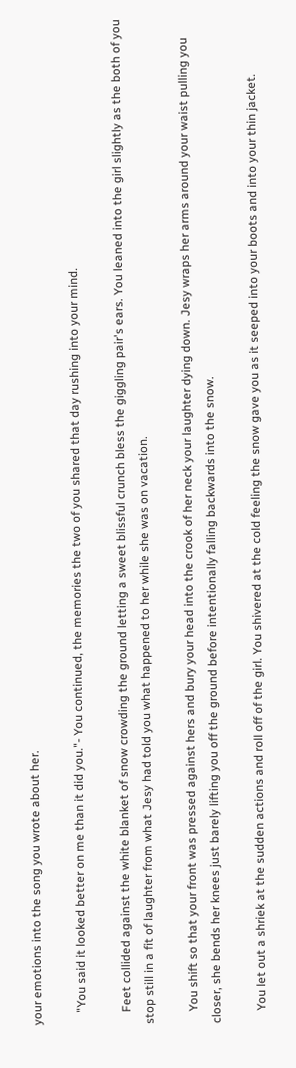your emotions into the song you wrote about her.

    "You said it looked better on me than it did you."- You continued, the memories the two of you shared that day rushing into your mind.

    Feet collided against the white blanket of snow crowding the ground letting a sweet blissful crunch bless the giggling pair's ears. You leaned into the girl slightly as the both of you stop still in a fit of laughter from what Jesy had told you what happened to her while she was on vacation.

    You shift so that your front was pressed against hers and bury your head into the crook of her neck your laughter dying down. Jesy wraps her arms around your waist pulling you closer, she bends her knees just barely lifting you off the ground before intentionally falling backwards into the snow.

    You let out a shriek at the sudden actions and roll off of the girl. You shivered at the cold feeling the snow gave you as it seeped into your boots and into your thin jacket.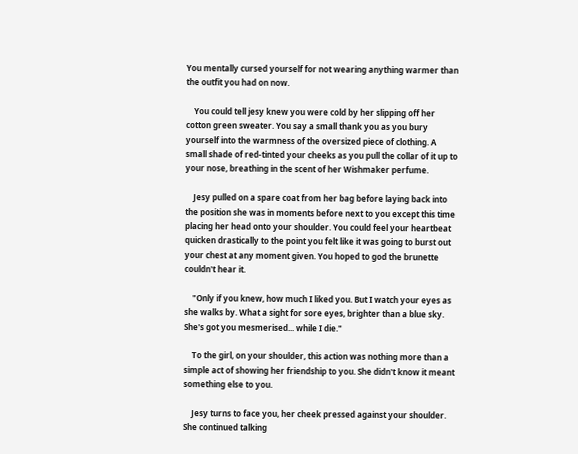You mentally cursed yourself for not wearing anything warmer than the outfit you had on now.

    You could tell jesy knew you were cold by her slipping off her cotton green sweater. You say a small thank you as you bury yourself into the warmness of the oversized piece of clothing. A small shade of red-tinted your cheeks as you pull the collar of it up to your nose, breathing in the scent of her Wishmaker perfume.

    Jesy pulled on a spare coat from her bag before laying back into the position she was in moments before next to you except this time placing her head onto your shoulder. You could feel your heartbeat quicken drastically to the point you felt like it was going to burst out your chest at any moment given. You hoped to god the brunette couldn't hear it.

    "Only if you knew, how much I liked you. But I watch your eyes as she walks by. What a sight for sore eyes, brighter than a blue sky. She's got you mesmerised... while I die."

    To the girl, on your shoulder, this action was nothing more than a simple act of showing her friendship to you. She didn't know it meant something else to you.

    Jesy turns to face you, her cheek pressed against your shoulder. She continued talking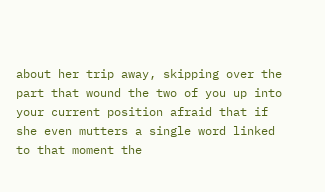about her trip away, skipping over the part that wound the two of you up into your current position afraid that if she even mutters a single word linked to that moment the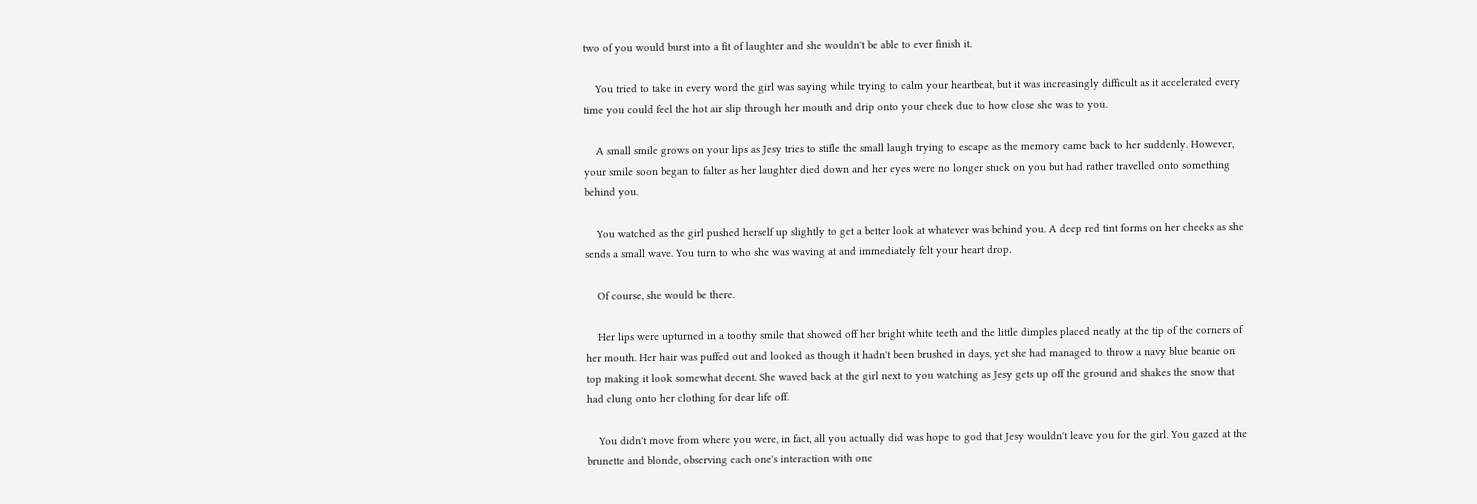two of you would burst into a fit of laughter and she wouldn't be able to ever finish it.

    You tried to take in every word the girl was saying while trying to calm your heartbeat, but it was increasingly difficult as it accelerated every time you could feel the hot air slip through her mouth and drip onto your cheek due to how close she was to you.

    A small smile grows on your lips as Jesy tries to stifle the small laugh trying to escape as the memory came back to her suddenly. However, your smile soon began to falter as her laughter died down and her eyes were no longer stuck on you but had rather travelled onto something behind you.

    You watched as the girl pushed herself up slightly to get a better look at whatever was behind you. A deep red tint forms on her cheeks as she sends a small wave. You turn to who she was waving at and immediately felt your heart drop.

    Of course, she would be there.

    Her lips were upturned in a toothy smile that showed off her bright white teeth and the little dimples placed neatly at the tip of the corners of her mouth. Her hair was puffed out and looked as though it hadn't been brushed in days, yet she had managed to throw a navy blue beanie on top making it look somewhat decent. She waved back at the girl next to you watching as Jesy gets up off the ground and shakes the snow that had clung onto her clothing for dear life off.

    You didn't move from where you were, in fact, all you actually did was hope to god that Jesy wouldn't leave you for the girl. You gazed at the brunette and blonde, observing each one's interaction with one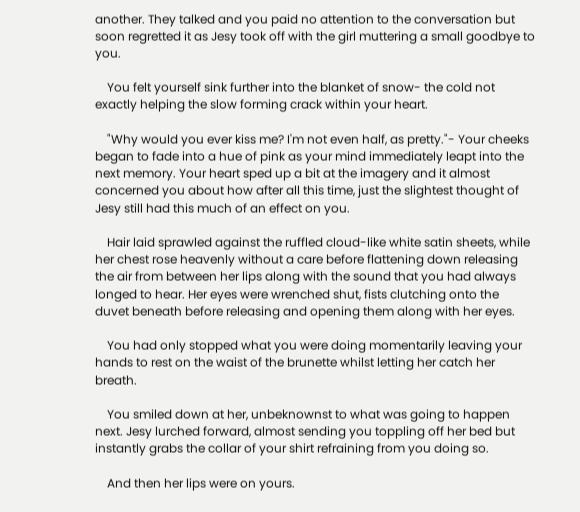another. They talked and you paid no attention to the conversation but soon regretted it as Jesy took off with the girl muttering a small goodbye to you.

    You felt yourself sink further into the blanket of snow- the cold not exactly helping the slow forming crack within your heart.

    "Why would you ever kiss me? I'm not even half, as pretty."- Your cheeks began to fade into a hue of pink as your mind immediately leapt into the next memory. Your heart sped up a bit at the imagery and it almost concerned you about how after all this time, just the slightest thought of Jesy still had this much of an effect on you.

    Hair laid sprawled against the ruffled cloud-like white satin sheets, while her chest rose heavenly without a care before flattening down releasing the air from between her lips along with the sound that you had always longed to hear. Her eyes were wrenched shut, fists clutching onto the duvet beneath before releasing and opening them along with her eyes.

    You had only stopped what you were doing momentarily leaving your hands to rest on the waist of the brunette whilst letting her catch her breath.

    You smiled down at her, unbeknownst to what was going to happen next. Jesy lurched forward, almost sending you toppling off her bed but instantly grabs the collar of your shirt refraining from you doing so.

    And then her lips were on yours.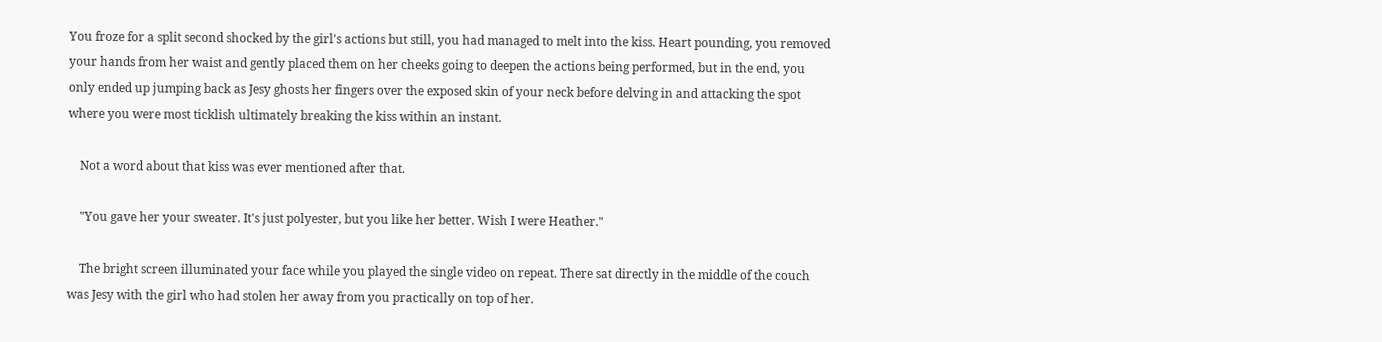You froze for a split second shocked by the girl's actions but still, you had managed to melt into the kiss. Heart pounding, you removed your hands from her waist and gently placed them on her cheeks going to deepen the actions being performed, but in the end, you only ended up jumping back as Jesy ghosts her fingers over the exposed skin of your neck before delving in and attacking the spot where you were most ticklish ultimately breaking the kiss within an instant.

    Not a word about that kiss was ever mentioned after that.

    "You gave her your sweater. It's just polyester, but you like her better. Wish I were Heather."

    The bright screen illuminated your face while you played the single video on repeat. There sat directly in the middle of the couch was Jesy with the girl who had stolen her away from you practically on top of her.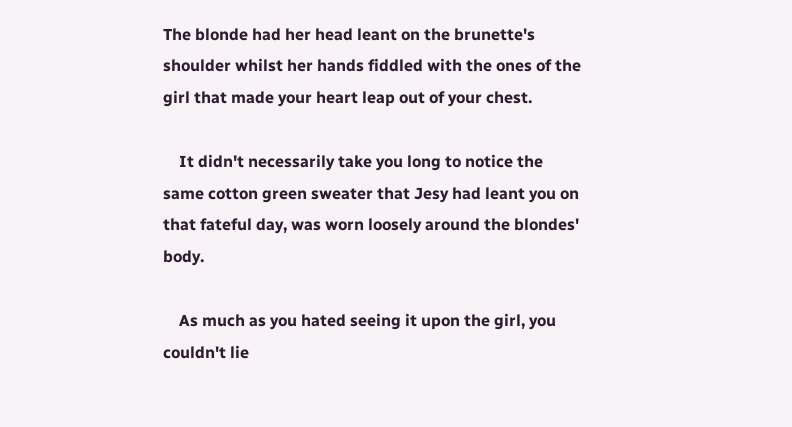The blonde had her head leant on the brunette's shoulder whilst her hands fiddled with the ones of the girl that made your heart leap out of your chest.

    It didn't necessarily take you long to notice the same cotton green sweater that Jesy had leant you on that fateful day, was worn loosely around the blondes' body.

    As much as you hated seeing it upon the girl, you couldn't lie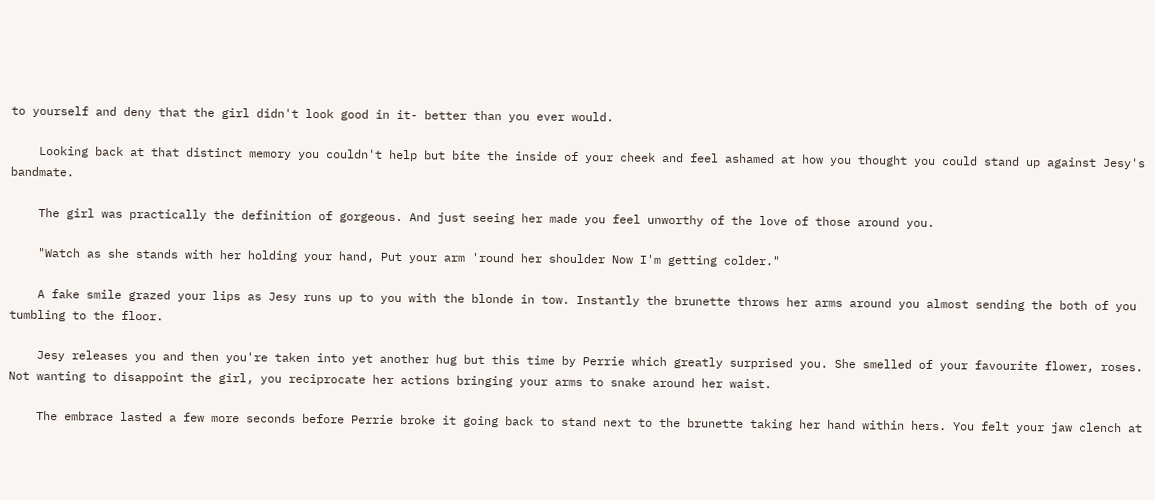to yourself and deny that the girl didn't look good in it- better than you ever would.

    Looking back at that distinct memory you couldn't help but bite the inside of your cheek and feel ashamed at how you thought you could stand up against Jesy's bandmate.

    The girl was practically the definition of gorgeous. And just seeing her made you feel unworthy of the love of those around you.

    "Watch as she stands with her holding your hand, Put your arm 'round her shoulder Now I'm getting colder."

    A fake smile grazed your lips as Jesy runs up to you with the blonde in tow. Instantly the brunette throws her arms around you almost sending the both of you tumbling to the floor.

    Jesy releases you and then you're taken into yet another hug but this time by Perrie which greatly surprised you. She smelled of your favourite flower, roses. Not wanting to disappoint the girl, you reciprocate her actions bringing your arms to snake around her waist.

    The embrace lasted a few more seconds before Perrie broke it going back to stand next to the brunette taking her hand within hers. You felt your jaw clench at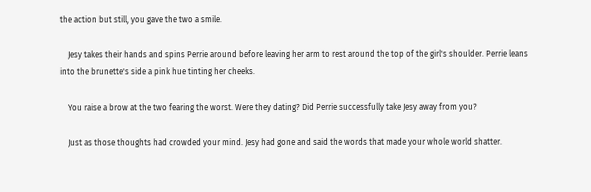the action but still, you gave the two a smile.

    Jesy takes their hands and spins Perrie around before leaving her arm to rest around the top of the girl's shoulder. Perrie leans into the brunette's side a pink hue tinting her cheeks.

    You raise a brow at the two fearing the worst. Were they dating? Did Perrie successfully take Jesy away from you?

    Just as those thoughts had crowded your mind. Jesy had gone and said the words that made your whole world shatter.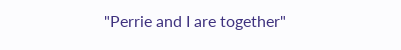"Perrie and I are together"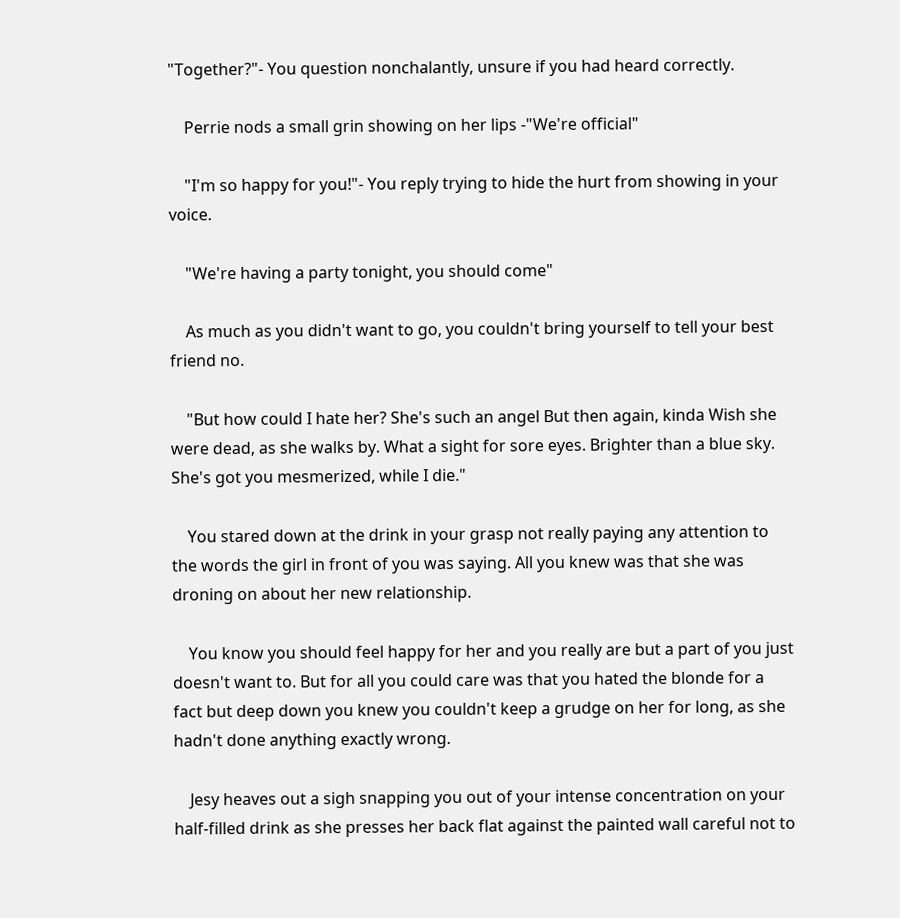"Together?"- You question nonchalantly, unsure if you had heard correctly.

    Perrie nods a small grin showing on her lips -"We're official"

    "I'm so happy for you!"- You reply trying to hide the hurt from showing in your voice.

    "We're having a party tonight, you should come"

    As much as you didn't want to go, you couldn't bring yourself to tell your best friend no.

    "But how could I hate her? She's such an angel But then again, kinda Wish she were dead, as she walks by. What a sight for sore eyes. Brighter than a blue sky. She's got you mesmerized, while I die."

    You stared down at the drink in your grasp not really paying any attention to the words the girl in front of you was saying. All you knew was that she was droning on about her new relationship.

    You know you should feel happy for her and you really are but a part of you just doesn't want to. But for all you could care was that you hated the blonde for a fact but deep down you knew you couldn't keep a grudge on her for long, as she hadn't done anything exactly wrong.

    Jesy heaves out a sigh snapping you out of your intense concentration on your half-filled drink as she presses her back flat against the painted wall careful not to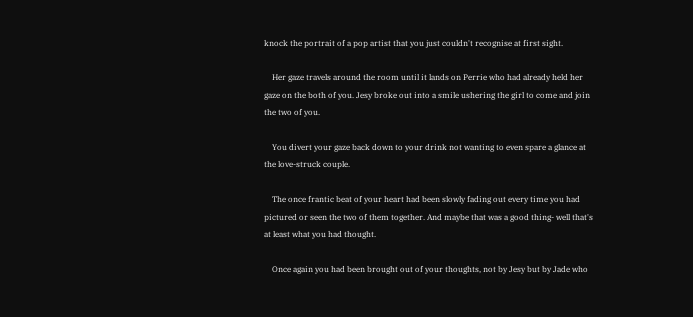knock the portrait of a pop artist that you just couldn't recognise at first sight.

    Her gaze travels around the room until it lands on Perrie who had already held her gaze on the both of you. Jesy broke out into a smile ushering the girl to come and join the two of you.

    You divert your gaze back down to your drink not wanting to even spare a glance at the love-struck couple.

    The once frantic beat of your heart had been slowly fading out every time you had pictured or seen the two of them together. And maybe that was a good thing- well that's at least what you had thought.

    Once again you had been brought out of your thoughts, not by Jesy but by Jade who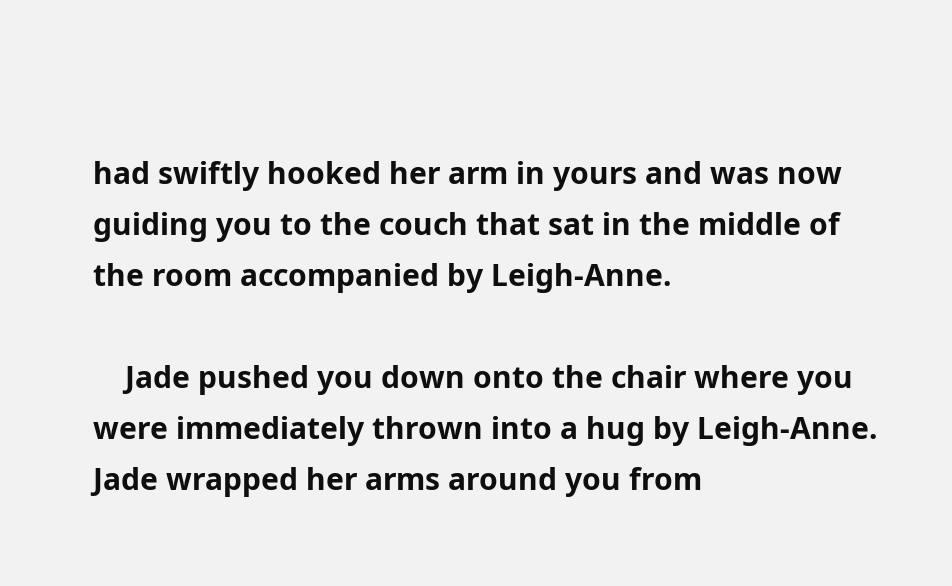had swiftly hooked her arm in yours and was now guiding you to the couch that sat in the middle of the room accompanied by Leigh-Anne.

    Jade pushed you down onto the chair where you were immediately thrown into a hug by Leigh-Anne. Jade wrapped her arms around you from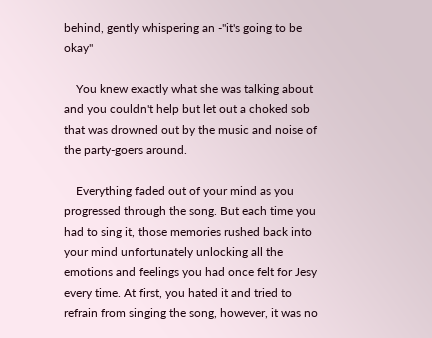behind, gently whispering an -"it's going to be okay"

    You knew exactly what she was talking about and you couldn't help but let out a choked sob that was drowned out by the music and noise of the party-goers around.

    Everything faded out of your mind as you progressed through the song. But each time you had to sing it, those memories rushed back into your mind unfortunately unlocking all the emotions and feelings you had once felt for Jesy every time. At first, you hated it and tried to refrain from singing the song, however, it was no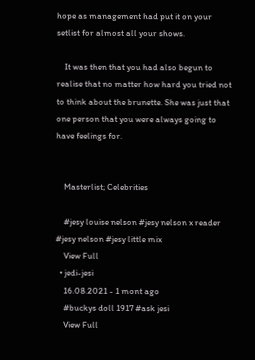hope as management had put it on your setlist for almost all your shows.

    It was then that you had also begun to realise that no matter how hard you tried not to think about the brunette. She was just that one person that you were always going to have feelings for.


    Masterlist; Celebrities

    #jesy louise nelson #jesy nelson x reader #jesy nelson #jesy little mix
    View Full
  • jedi-jesi
    16.08.2021 - 1 mont ago
    #buckys doll 1917 #ask jesi
    View Full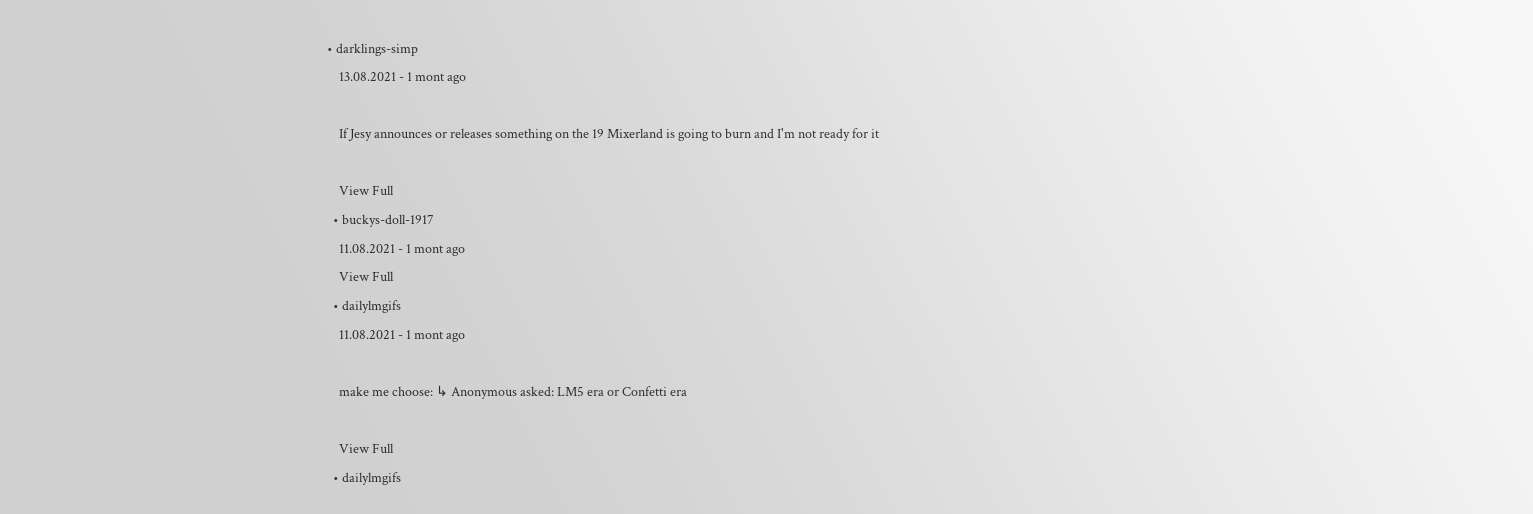• darklings-simp
    13.08.2021 - 1 mont ago

    If Jesy announces or releases something on the 19 Mixerland is going to burn and I'm not ready for it

    View Full
  • buckys-doll-1917
    11.08.2021 - 1 mont ago
    View Full
  • dailylmgifs
    11.08.2021 - 1 mont ago

    make me choose: ↳ Anonymous asked: LM5 era or Confetti era

    View Full
  • dailylmgifs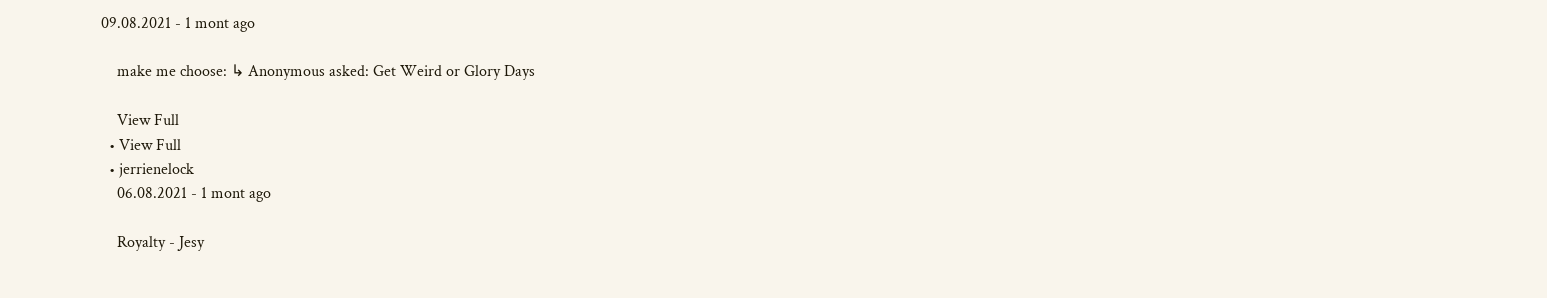09.08.2021 - 1 mont ago

    make me choose: ↳ Anonymous asked: Get Weird or Glory Days

    View Full
  • View Full
  • jerrienelock
    06.08.2021 - 1 mont ago

    Royalty - Jesy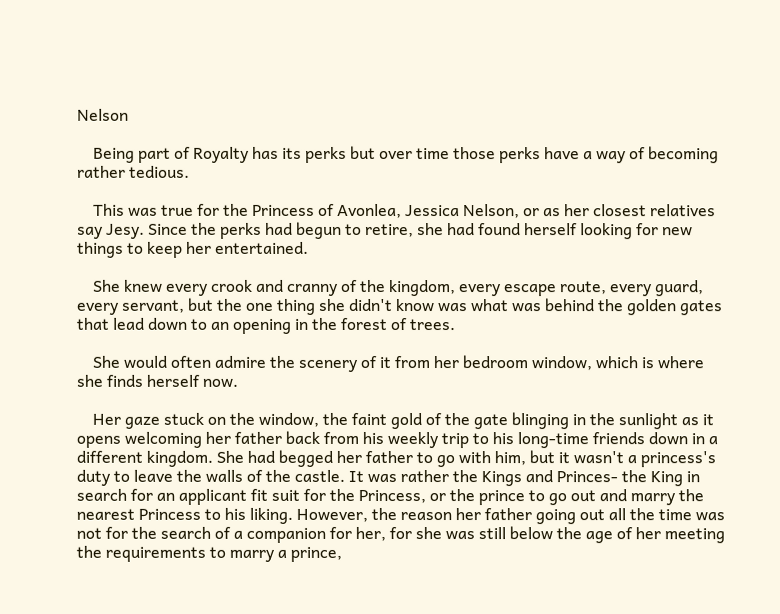Nelson

    Being part of Royalty has its perks but over time those perks have a way of becoming rather tedious.

    This was true for the Princess of Avonlea, Jessica Nelson, or as her closest relatives say Jesy. Since the perks had begun to retire, she had found herself looking for new things to keep her entertained.

    She knew every crook and cranny of the kingdom, every escape route, every guard, every servant, but the one thing she didn't know was what was behind the golden gates that lead down to an opening in the forest of trees.

    She would often admire the scenery of it from her bedroom window, which is where she finds herself now.

    Her gaze stuck on the window, the faint gold of the gate blinging in the sunlight as it opens welcoming her father back from his weekly trip to his long-time friends down in a different kingdom. She had begged her father to go with him, but it wasn't a princess's duty to leave the walls of the castle. It was rather the Kings and Princes- the King in search for an applicant fit suit for the Princess, or the prince to go out and marry the nearest Princess to his liking. However, the reason her father going out all the time was not for the search of a companion for her, for she was still below the age of her meeting the requirements to marry a prince,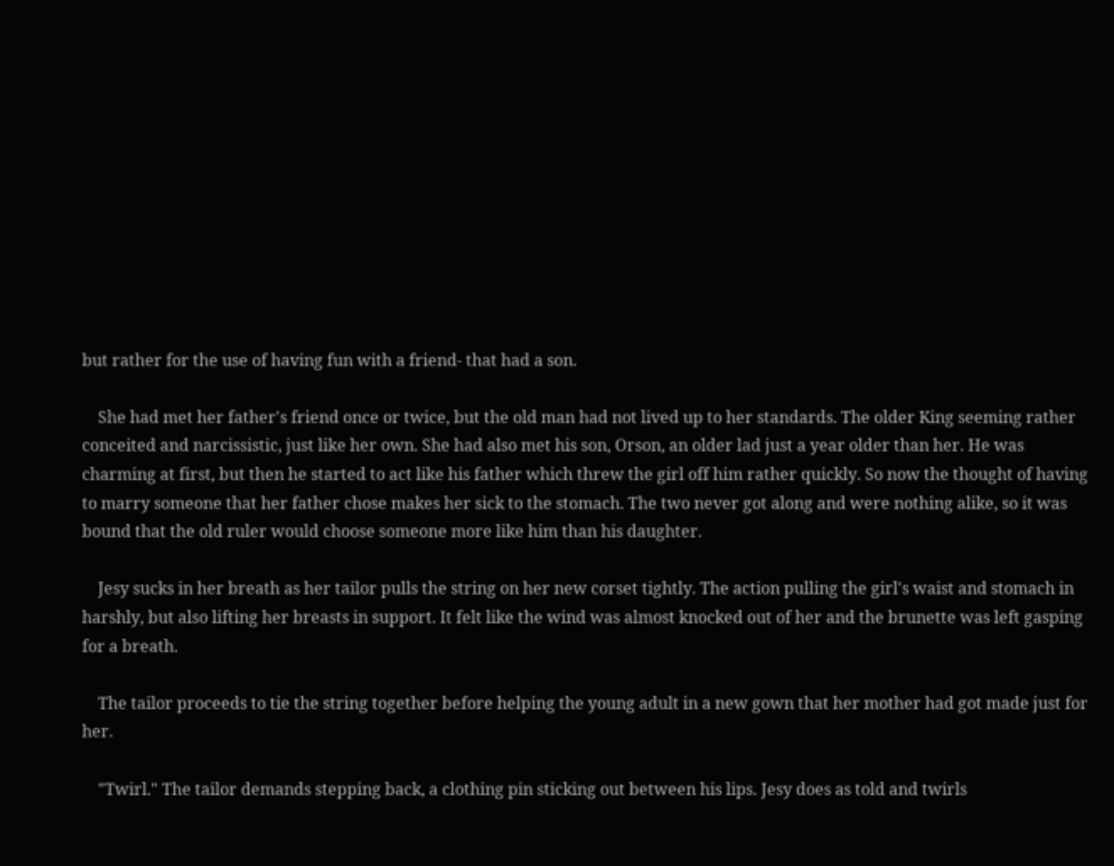but rather for the use of having fun with a friend- that had a son.

    She had met her father's friend once or twice, but the old man had not lived up to her standards. The older King seeming rather conceited and narcissistic, just like her own. She had also met his son, Orson, an older lad just a year older than her. He was charming at first, but then he started to act like his father which threw the girl off him rather quickly. So now the thought of having to marry someone that her father chose makes her sick to the stomach. The two never got along and were nothing alike, so it was bound that the old ruler would choose someone more like him than his daughter.

    Jesy sucks in her breath as her tailor pulls the string on her new corset tightly. The action pulling the girl's waist and stomach in harshly, but also lifting her breasts in support. It felt like the wind was almost knocked out of her and the brunette was left gasping for a breath.

    The tailor proceeds to tie the string together before helping the young adult in a new gown that her mother had got made just for her.

    "Twirl." The tailor demands stepping back, a clothing pin sticking out between his lips. Jesy does as told and twirls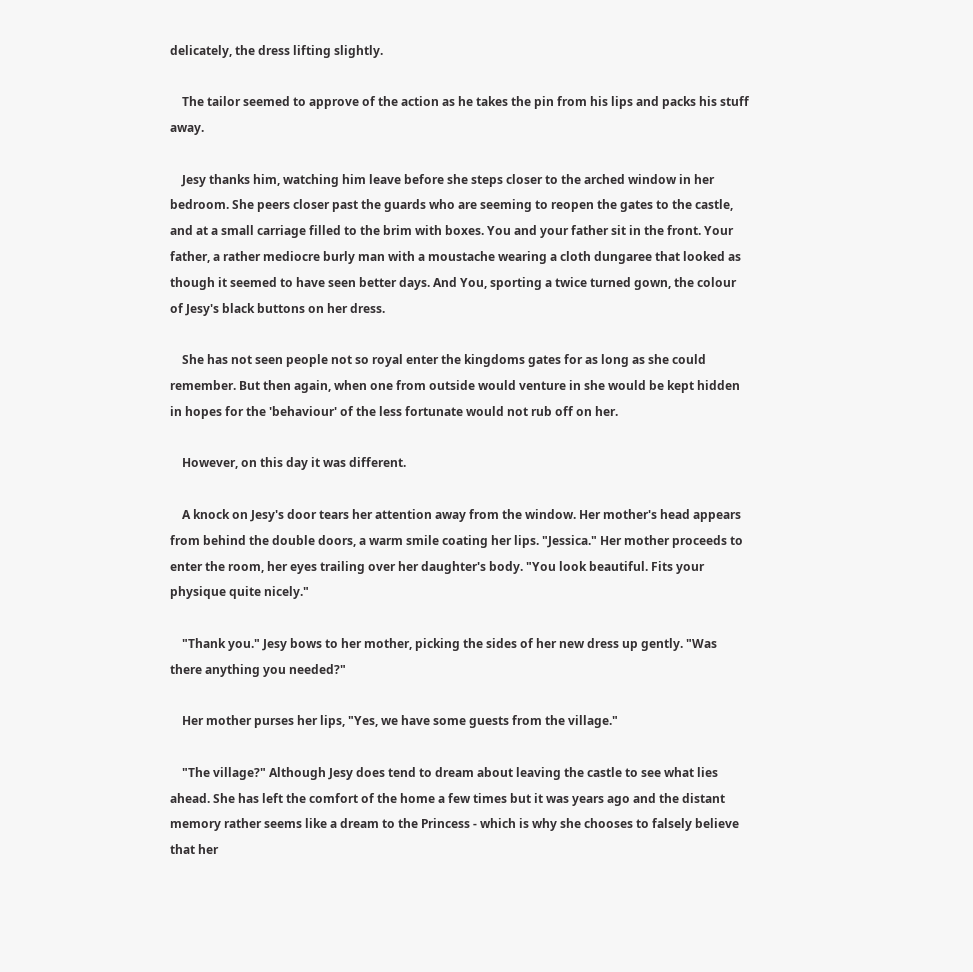delicately, the dress lifting slightly.

    The tailor seemed to approve of the action as he takes the pin from his lips and packs his stuff away.

    Jesy thanks him, watching him leave before she steps closer to the arched window in her bedroom. She peers closer past the guards who are seeming to reopen the gates to the castle, and at a small carriage filled to the brim with boxes. You and your father sit in the front. Your father, a rather mediocre burly man with a moustache wearing a cloth dungaree that looked as though it seemed to have seen better days. And You, sporting a twice turned gown, the colour of Jesy's black buttons on her dress.

    She has not seen people not so royal enter the kingdoms gates for as long as she could remember. But then again, when one from outside would venture in she would be kept hidden in hopes for the 'behaviour' of the less fortunate would not rub off on her.

    However, on this day it was different.

    A knock on Jesy's door tears her attention away from the window. Her mother's head appears from behind the double doors, a warm smile coating her lips. "Jessica." Her mother proceeds to enter the room, her eyes trailing over her daughter's body. "You look beautiful. Fits your physique quite nicely."

    "Thank you." Jesy bows to her mother, picking the sides of her new dress up gently. "Was there anything you needed?"

    Her mother purses her lips, "Yes, we have some guests from the village."

    "The village?" Although Jesy does tend to dream about leaving the castle to see what lies ahead. She has left the comfort of the home a few times but it was years ago and the distant memory rather seems like a dream to the Princess - which is why she chooses to falsely believe that her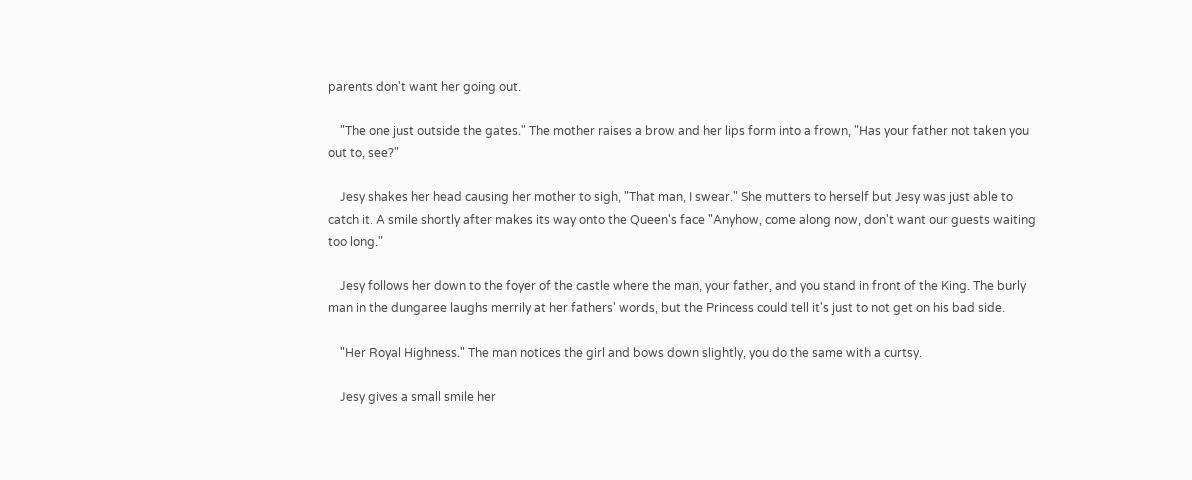parents don't want her going out.

    "The one just outside the gates." The mother raises a brow and her lips form into a frown, "Has your father not taken you out to, see?"

    Jesy shakes her head causing her mother to sigh, "That man, I swear." She mutters to herself but Jesy was just able to catch it. A smile shortly after makes its way onto the Queen's face "Anyhow, come along now, don't want our guests waiting too long."

    Jesy follows her down to the foyer of the castle where the man, your father, and you stand in front of the King. The burly man in the dungaree laughs merrily at her fathers' words, but the Princess could tell it's just to not get on his bad side.

    "Her Royal Highness." The man notices the girl and bows down slightly, you do the same with a curtsy.

    Jesy gives a small smile her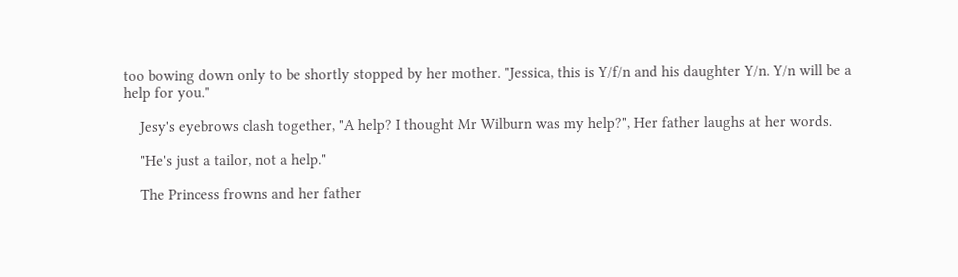too bowing down only to be shortly stopped by her mother. "Jessica, this is Y/f/n and his daughter Y/n. Y/n will be a help for you."

    Jesy's eyebrows clash together, "A help? I thought Mr Wilburn was my help?", Her father laughs at her words.

    "He's just a tailor, not a help."

    The Princess frowns and her father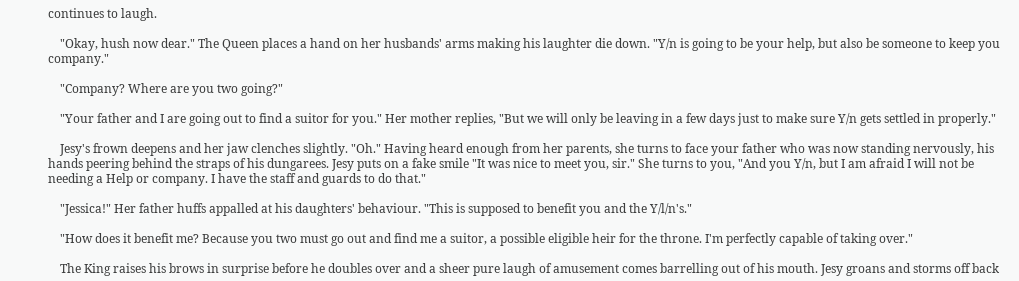continues to laugh.

    "Okay, hush now dear." The Queen places a hand on her husbands' arms making his laughter die down. "Y/n is going to be your help, but also be someone to keep you company."

    "Company? Where are you two going?"

    "Your father and I are going out to find a suitor for you." Her mother replies, "But we will only be leaving in a few days just to make sure Y/n gets settled in properly."

    Jesy's frown deepens and her jaw clenches slightly. "Oh." Having heard enough from her parents, she turns to face your father who was now standing nervously, his hands peering behind the straps of his dungarees. Jesy puts on a fake smile "It was nice to meet you, sir." She turns to you, "And you Y/n, but I am afraid I will not be needing a Help or company. I have the staff and guards to do that."

    "Jessica!" Her father huffs appalled at his daughters' behaviour. "This is supposed to benefit you and the Y/l/n's."

    "How does it benefit me? Because you two must go out and find me a suitor, a possible eligible heir for the throne. I'm perfectly capable of taking over."

    The King raises his brows in surprise before he doubles over and a sheer pure laugh of amusement comes barrelling out of his mouth. Jesy groans and storms off back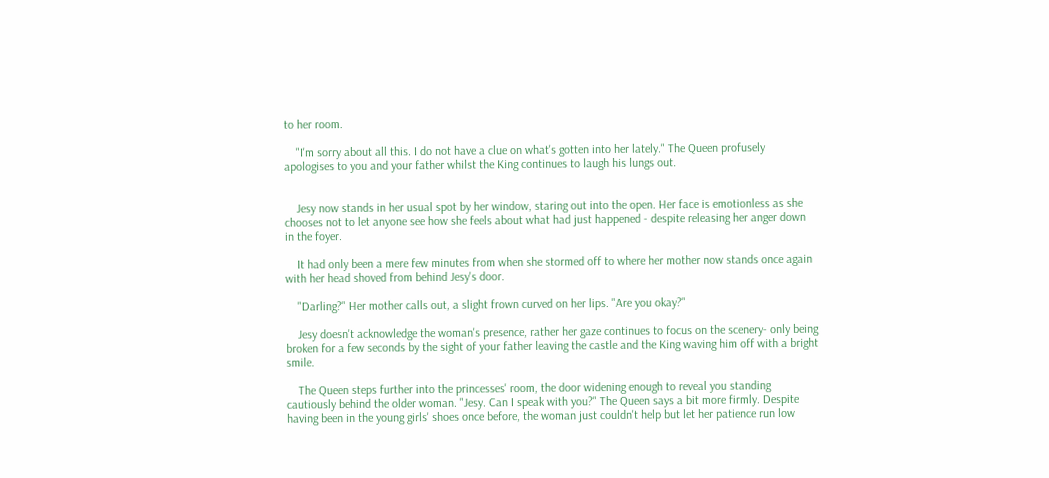to her room.

    "I'm sorry about all this. I do not have a clue on what's gotten into her lately." The Queen profusely apologises to you and your father whilst the King continues to laugh his lungs out.


    Jesy now stands in her usual spot by her window, staring out into the open. Her face is emotionless as she chooses not to let anyone see how she feels about what had just happened - despite releasing her anger down in the foyer.

    It had only been a mere few minutes from when she stormed off to where her mother now stands once again with her head shoved from behind Jesy's door.

    "Darling?" Her mother calls out, a slight frown curved on her lips. "Are you okay?"

    Jesy doesn't acknowledge the woman's presence, rather her gaze continues to focus on the scenery- only being broken for a few seconds by the sight of your father leaving the castle and the King waving him off with a bright smile.

    The Queen steps further into the princesses' room, the door widening enough to reveal you standing cautiously behind the older woman. "Jesy. Can I speak with you?" The Queen says a bit more firmly. Despite having been in the young girls' shoes once before, the woman just couldn't help but let her patience run low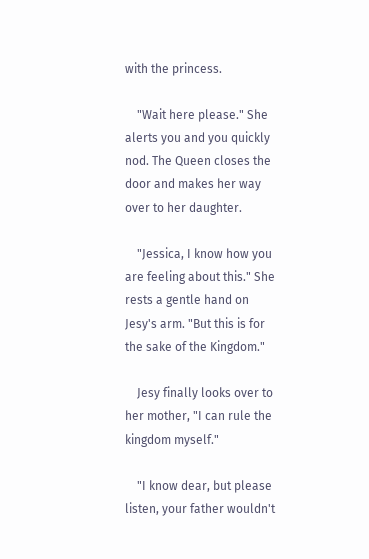with the princess.

    "Wait here please." She alerts you and you quickly nod. The Queen closes the door and makes her way over to her daughter.

    "Jessica, I know how you are feeling about this." She rests a gentle hand on Jesy's arm. "But this is for the sake of the Kingdom."

    Jesy finally looks over to her mother, "I can rule the kingdom myself."

    "I know dear, but please listen, your father wouldn't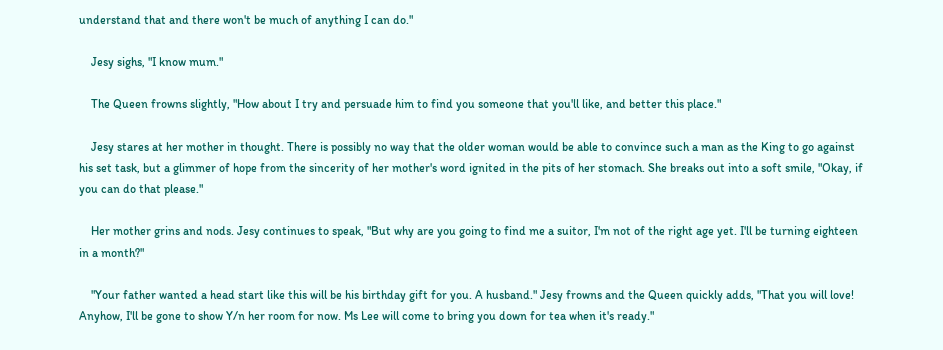understand that and there won't be much of anything I can do."

    Jesy sighs, "I know mum."

    The Queen frowns slightly, "How about I try and persuade him to find you someone that you'll like, and better this place."

    Jesy stares at her mother in thought. There is possibly no way that the older woman would be able to convince such a man as the King to go against his set task, but a glimmer of hope from the sincerity of her mother's word ignited in the pits of her stomach. She breaks out into a soft smile, "Okay, if you can do that please."

    Her mother grins and nods. Jesy continues to speak, "But why are you going to find me a suitor, I'm not of the right age yet. I'll be turning eighteen in a month?"

    "Your father wanted a head start like this will be his birthday gift for you. A husband." Jesy frowns and the Queen quickly adds, "That you will love! Anyhow, I'll be gone to show Y/n her room for now. Ms Lee will come to bring you down for tea when it's ready."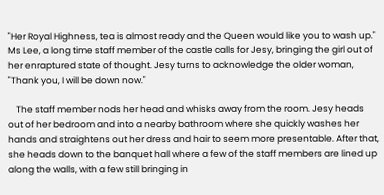"Her Royal Highness, tea is almost ready and the Queen would like you to wash up." Ms Lee, a long time staff member of the castle calls for Jesy, bringing the girl out of her enraptured state of thought. Jesy turns to acknowledge the older woman, "Thank you, I will be down now."

    The staff member nods her head and whisks away from the room. Jesy heads out of her bedroom and into a nearby bathroom where she quickly washes her hands and straightens out her dress and hair to seem more presentable. After that, she heads down to the banquet hall where a few of the staff members are lined up along the walls, with a few still bringing in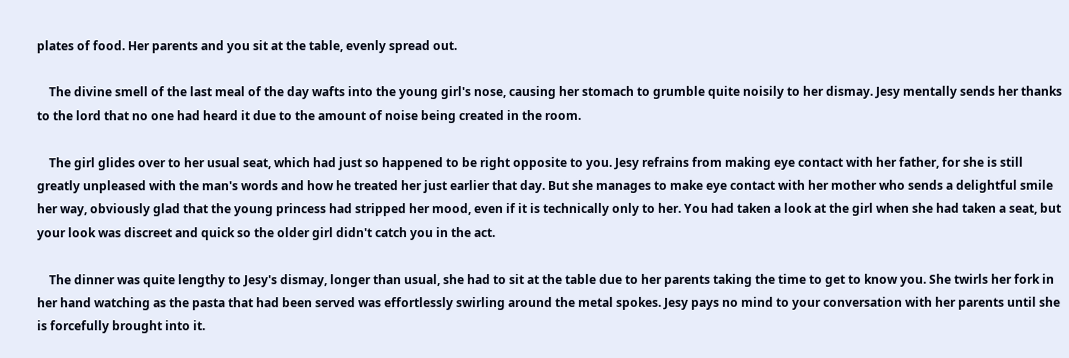plates of food. Her parents and you sit at the table, evenly spread out.

    The divine smell of the last meal of the day wafts into the young girl's nose, causing her stomach to grumble quite noisily to her dismay. Jesy mentally sends her thanks to the lord that no one had heard it due to the amount of noise being created in the room.

    The girl glides over to her usual seat, which had just so happened to be right opposite to you. Jesy refrains from making eye contact with her father, for she is still greatly unpleased with the man's words and how he treated her just earlier that day. But she manages to make eye contact with her mother who sends a delightful smile her way, obviously glad that the young princess had stripped her mood, even if it is technically only to her. You had taken a look at the girl when she had taken a seat, but your look was discreet and quick so the older girl didn't catch you in the act.

    The dinner was quite lengthy to Jesy's dismay, longer than usual, she had to sit at the table due to her parents taking the time to get to know you. She twirls her fork in her hand watching as the pasta that had been served was effortlessly swirling around the metal spokes. Jesy pays no mind to your conversation with her parents until she is forcefully brought into it.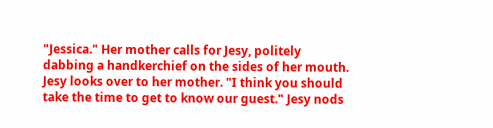"Jessica." Her mother calls for Jesy, politely dabbing a handkerchief on the sides of her mouth. Jesy looks over to her mother. "I think you should take the time to get to know our guest." Jesy nods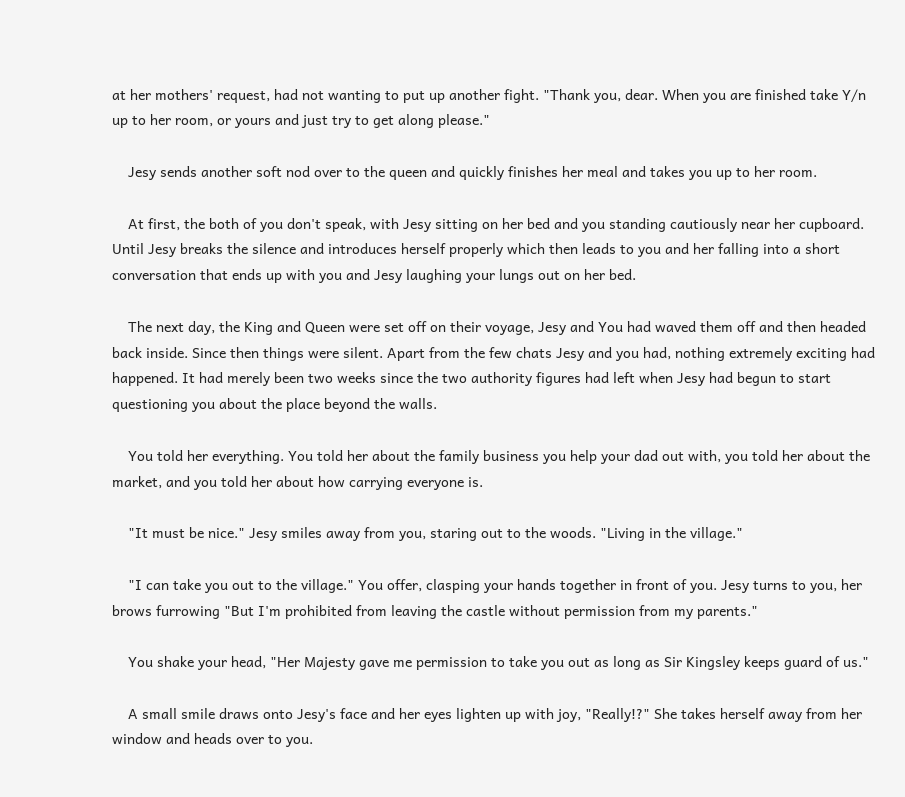at her mothers' request, had not wanting to put up another fight. "Thank you, dear. When you are finished take Y/n up to her room, or yours and just try to get along please."

    Jesy sends another soft nod over to the queen and quickly finishes her meal and takes you up to her room.

    At first, the both of you don't speak, with Jesy sitting on her bed and you standing cautiously near her cupboard. Until Jesy breaks the silence and introduces herself properly which then leads to you and her falling into a short conversation that ends up with you and Jesy laughing your lungs out on her bed.

    The next day, the King and Queen were set off on their voyage, Jesy and You had waved them off and then headed back inside. Since then things were silent. Apart from the few chats Jesy and you had, nothing extremely exciting had happened. It had merely been two weeks since the two authority figures had left when Jesy had begun to start questioning you about the place beyond the walls.

    You told her everything. You told her about the family business you help your dad out with, you told her about the market, and you told her about how carrying everyone is.

    "It must be nice." Jesy smiles away from you, staring out to the woods. "Living in the village."

    "I can take you out to the village." You offer, clasping your hands together in front of you. Jesy turns to you, her brows furrowing "But I'm prohibited from leaving the castle without permission from my parents."

    You shake your head, "Her Majesty gave me permission to take you out as long as Sir Kingsley keeps guard of us."

    A small smile draws onto Jesy's face and her eyes lighten up with joy, "Really!?" She takes herself away from her window and heads over to you.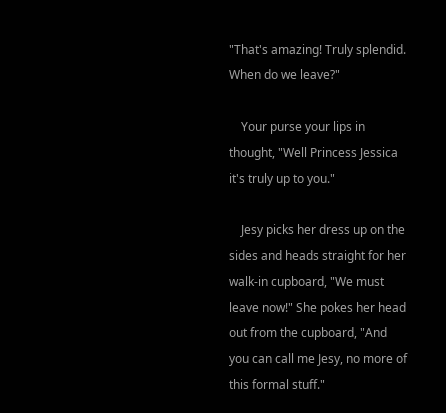"That's amazing! Truly splendid. When do we leave?"

    Your purse your lips in thought, "Well Princess Jessica it's truly up to you."

    Jesy picks her dress up on the sides and heads straight for her walk-in cupboard, "We must leave now!" She pokes her head out from the cupboard, "And you can call me Jesy, no more of this formal stuff."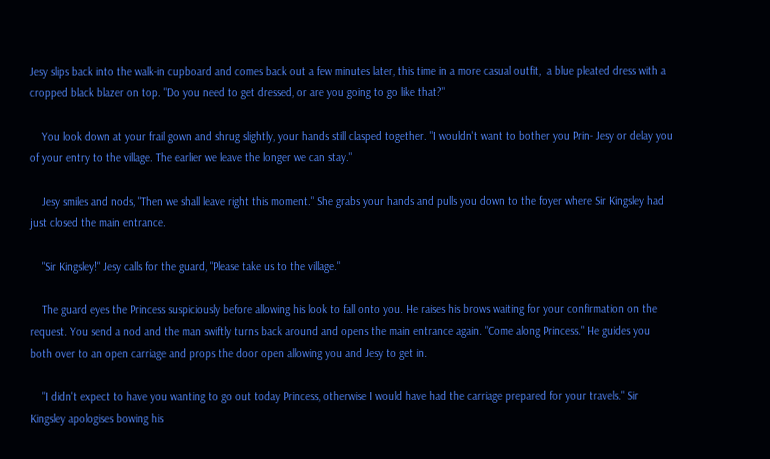Jesy slips back into the walk-in cupboard and comes back out a few minutes later, this time in a more casual outfit,  a blue pleated dress with a cropped black blazer on top. "Do you need to get dressed, or are you going to go like that?"

    You look down at your frail gown and shrug slightly, your hands still clasped together. "I wouldn't want to bother you Prin- Jesy or delay you of your entry to the village. The earlier we leave the longer we can stay."

    Jesy smiles and nods, "Then we shall leave right this moment." She grabs your hands and pulls you down to the foyer where Sir Kingsley had just closed the main entrance.

    "Sir Kingsley!" Jesy calls for the guard, "Please take us to the village."

    The guard eyes the Princess suspiciously before allowing his look to fall onto you. He raises his brows waiting for your confirmation on the request. You send a nod and the man swiftly turns back around and opens the main entrance again. "Come along Princess." He guides you both over to an open carriage and props the door open allowing you and Jesy to get in.

    "I didn't expect to have you wanting to go out today Princess, otherwise I would have had the carriage prepared for your travels." Sir Kingsley apologises bowing his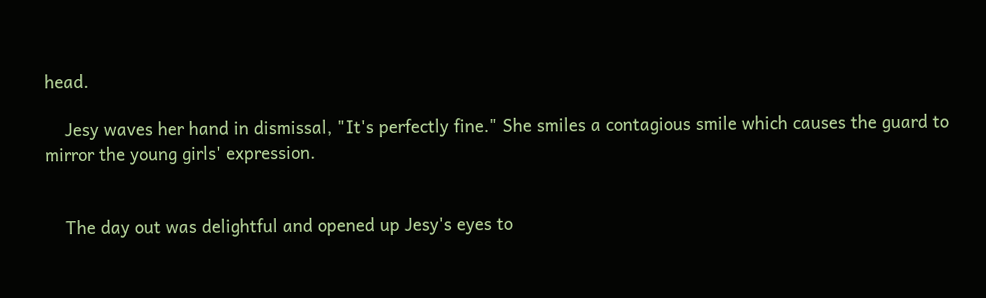head.

    Jesy waves her hand in dismissal, "It's perfectly fine." She smiles a contagious smile which causes the guard to mirror the young girls' expression.


    The day out was delightful and opened up Jesy's eyes to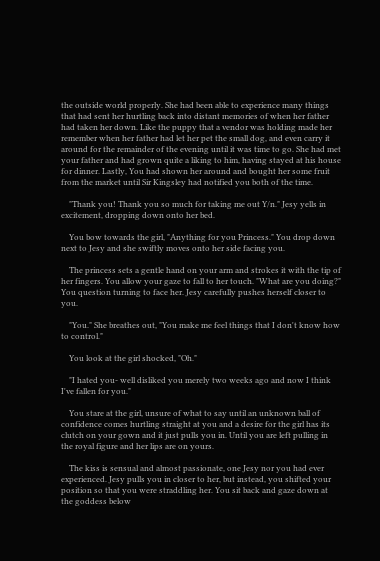the outside world properly. She had been able to experience many things that had sent her hurtling back into distant memories of when her father had taken her down. Like the puppy that a vendor was holding made her remember when her father had let her pet the small dog, and even carry it around for the remainder of the evening until it was time to go. She had met your father and had grown quite a liking to him, having stayed at his house for dinner. Lastly, You had shown her around and bought her some fruit from the market until Sir Kingsley had notified you both of the time.

    "Thank you! Thank you so much for taking me out Y/n." Jesy yells in excitement, dropping down onto her bed.

    You bow towards the girl, "Anything for you Princess." You drop down next to Jesy and she swiftly moves onto her side facing you.

    The princess sets a gentle hand on your arm and strokes it with the tip of her fingers. You allow your gaze to fall to her touch. "What are you doing?" You question turning to face her. Jesy carefully pushes herself closer to you.

    "You." She breathes out, "You make me feel things that I don't know how to control."

    You look at the girl shocked, "Oh."

    "I hated you- well disliked you merely two weeks ago and now I think I've fallen for you."

    You stare at the girl, unsure of what to say until an unknown ball of confidence comes hurtling straight at you and a desire for the girl has its clutch on your gown and it just pulls you in. Until you are left pulling in the royal figure and her lips are on yours.

    The kiss is sensual and almost passionate, one Jesy nor you had ever experienced. Jesy pulls you in closer to her, but instead, you shifted your position so that you were straddling her. You sit back and gaze down at the goddess below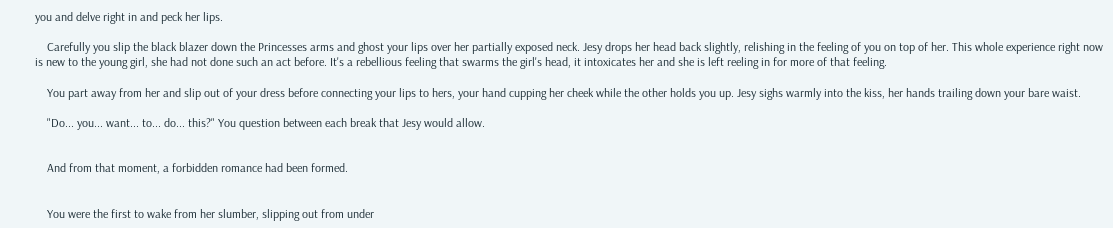you and delve right in and peck her lips.

    Carefully you slip the black blazer down the Princesses arms and ghost your lips over her partially exposed neck. Jesy drops her head back slightly, relishing in the feeling of you on top of her. This whole experience right now is new to the young girl, she had not done such an act before. It's a rebellious feeling that swarms the girl's head, it intoxicates her and she is left reeling in for more of that feeling.

    You part away from her and slip out of your dress before connecting your lips to hers, your hand cupping her cheek while the other holds you up. Jesy sighs warmly into the kiss, her hands trailing down your bare waist.

    "Do... you... want... to... do... this?" You question between each break that Jesy would allow.


    And from that moment, a forbidden romance had been formed.


    You were the first to wake from her slumber, slipping out from under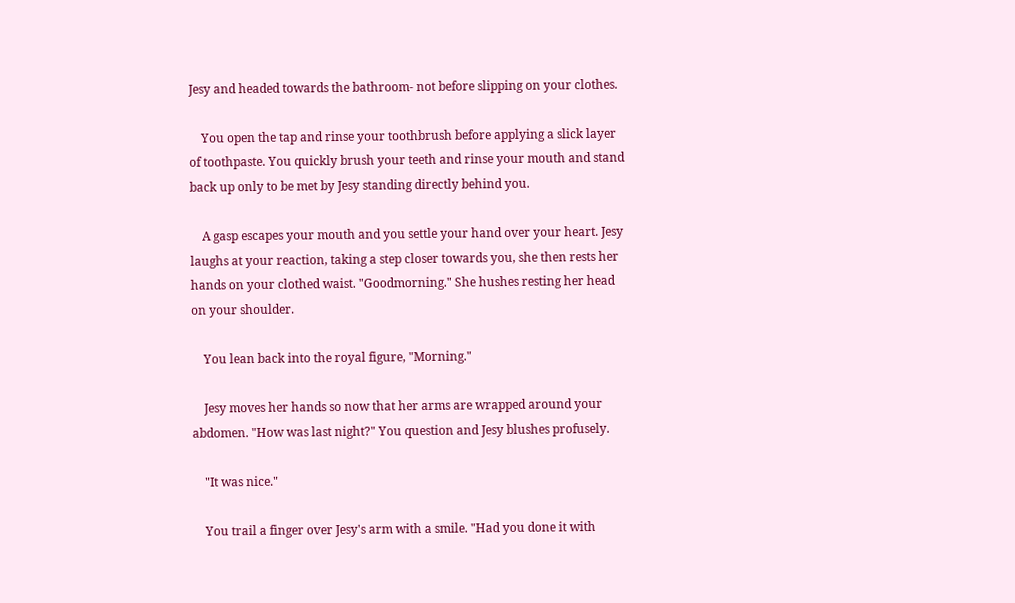Jesy and headed towards the bathroom- not before slipping on your clothes.

    You open the tap and rinse your toothbrush before applying a slick layer of toothpaste. You quickly brush your teeth and rinse your mouth and stand back up only to be met by Jesy standing directly behind you.

    A gasp escapes your mouth and you settle your hand over your heart. Jesy laughs at your reaction, taking a step closer towards you, she then rests her hands on your clothed waist. "Goodmorning." She hushes resting her head on your shoulder.

    You lean back into the royal figure, "Morning."

    Jesy moves her hands so now that her arms are wrapped around your abdomen. "How was last night?" You question and Jesy blushes profusely.

    "It was nice."

    You trail a finger over Jesy's arm with a smile. "Had you done it with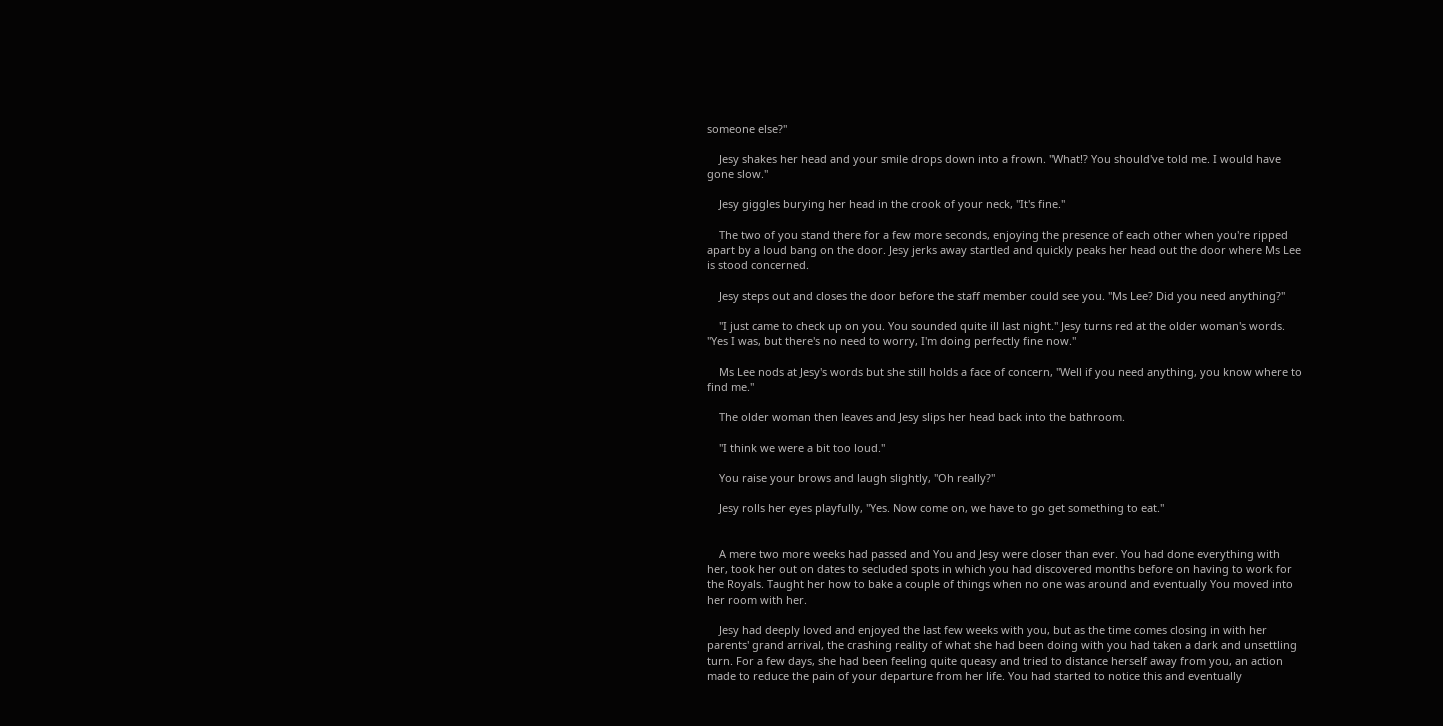someone else?"

    Jesy shakes her head and your smile drops down into a frown. "What!? You should've told me. I would have gone slow."

    Jesy giggles burying her head in the crook of your neck, "It's fine."

    The two of you stand there for a few more seconds, enjoying the presence of each other when you're ripped apart by a loud bang on the door. Jesy jerks away startled and quickly peaks her head out the door where Ms Lee is stood concerned.

    Jesy steps out and closes the door before the staff member could see you. "Ms Lee? Did you need anything?"

    "I just came to check up on you. You sounded quite ill last night." Jesy turns red at the older woman's words. "Yes I was, but there's no need to worry, I'm doing perfectly fine now."

    Ms Lee nods at Jesy's words but she still holds a face of concern, "Well if you need anything, you know where to find me."

    The older woman then leaves and Jesy slips her head back into the bathroom.

    "I think we were a bit too loud."

    You raise your brows and laugh slightly, "Oh really?"

    Jesy rolls her eyes playfully, "Yes. Now come on, we have to go get something to eat."


    A mere two more weeks had passed and You and Jesy were closer than ever. You had done everything with her, took her out on dates to secluded spots in which you had discovered months before on having to work for the Royals. Taught her how to bake a couple of things when no one was around and eventually You moved into her room with her.

    Jesy had deeply loved and enjoyed the last few weeks with you, but as the time comes closing in with her parents' grand arrival, the crashing reality of what she had been doing with you had taken a dark and unsettling turn. For a few days, she had been feeling quite queasy and tried to distance herself away from you, an action made to reduce the pain of your departure from her life. You had started to notice this and eventually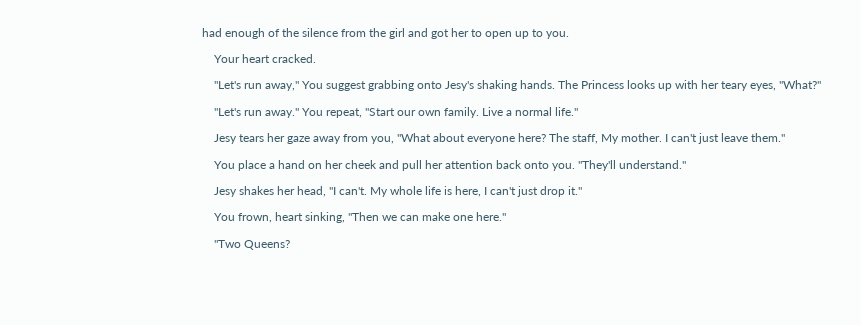had enough of the silence from the girl and got her to open up to you.

    Your heart cracked.

    "Let's run away," You suggest grabbing onto Jesy's shaking hands. The Princess looks up with her teary eyes, "What?"

    "Let's run away." You repeat, "Start our own family. Live a normal life."

    Jesy tears her gaze away from you, "What about everyone here? The staff, My mother. I can't just leave them."

    You place a hand on her cheek and pull her attention back onto you. "They'll understand."

    Jesy shakes her head, "I can't. My whole life is here, I can't just drop it."

    You frown, heart sinking, "Then we can make one here."

    "Two Queens?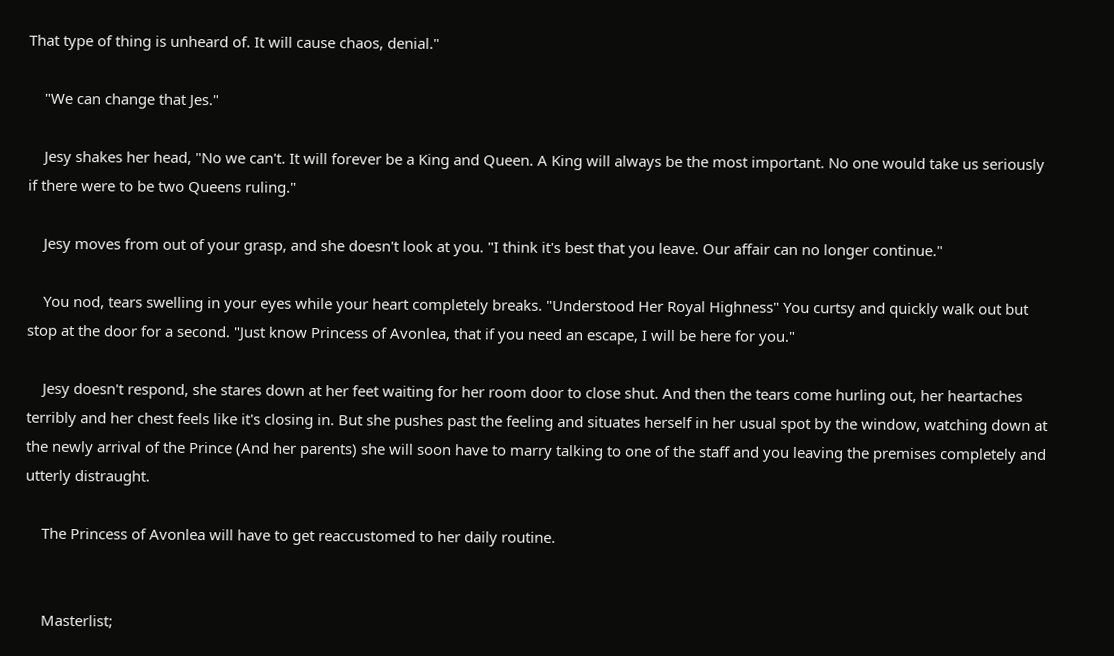That type of thing is unheard of. It will cause chaos, denial."

    "We can change that Jes."

    Jesy shakes her head, "No we can't. It will forever be a King and Queen. A King will always be the most important. No one would take us seriously if there were to be two Queens ruling."

    Jesy moves from out of your grasp, and she doesn't look at you. "I think it's best that you leave. Our affair can no longer continue."

    You nod, tears swelling in your eyes while your heart completely breaks. "Understood Her Royal Highness" You curtsy and quickly walk out but stop at the door for a second. "Just know Princess of Avonlea, that if you need an escape, I will be here for you."

    Jesy doesn't respond, she stares down at her feet waiting for her room door to close shut. And then the tears come hurling out, her heartaches terribly and her chest feels like it's closing in. But she pushes past the feeling and situates herself in her usual spot by the window, watching down at the newly arrival of the Prince (And her parents) she will soon have to marry talking to one of the staff and you leaving the premises completely and utterly distraught.

    The Princess of Avonlea will have to get reaccustomed to her daily routine.


    Masterlist;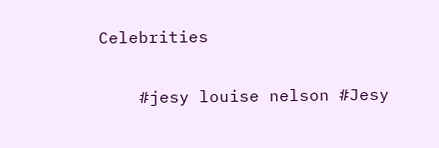Celebrities

    #jesy louise nelson #Jesy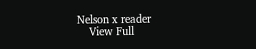Nelson x reader
    View Full